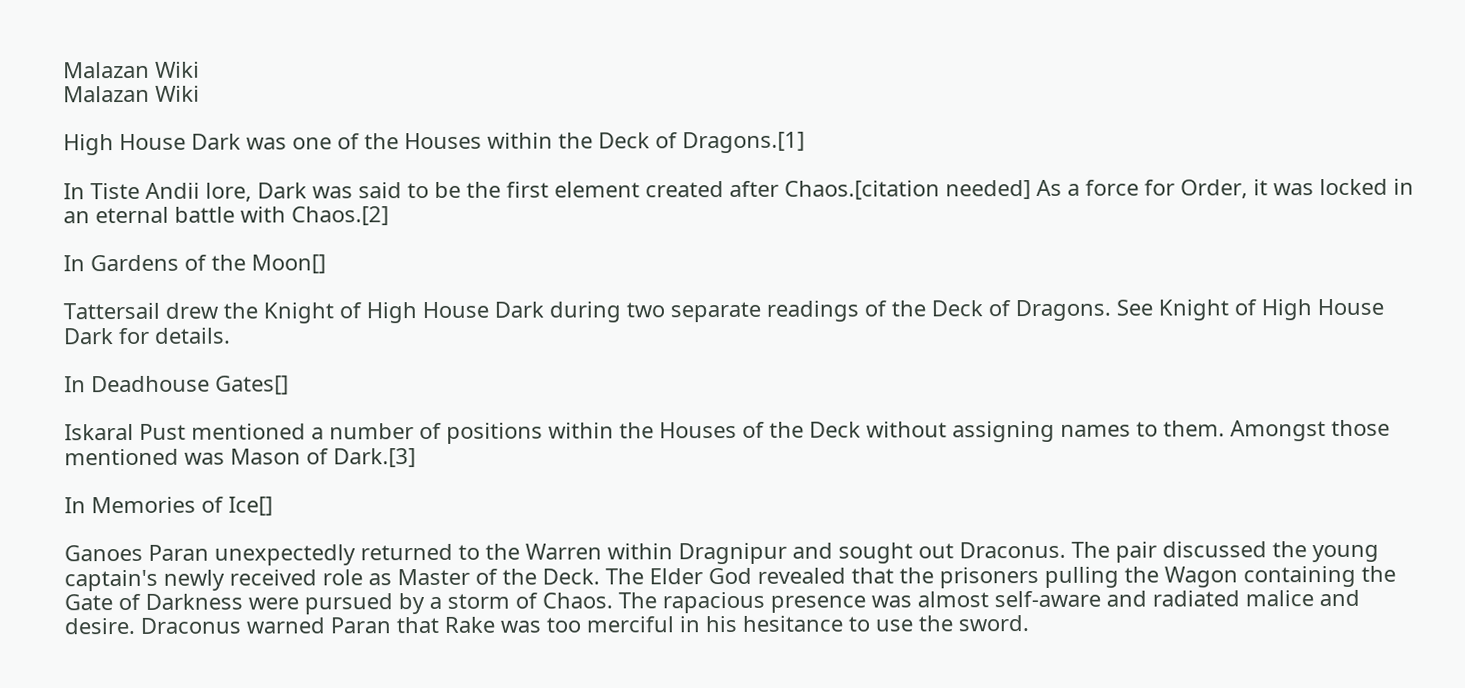Malazan Wiki
Malazan Wiki

High House Dark was one of the Houses within the Deck of Dragons.[1]

In Tiste Andii lore, Dark was said to be the first element created after Chaos.[citation needed] As a force for Order, it was locked in an eternal battle with Chaos.[2]

In Gardens of the Moon[]

Tattersail drew the Knight of High House Dark during two separate readings of the Deck of Dragons. See Knight of High House Dark for details.

In Deadhouse Gates[]

Iskaral Pust mentioned a number of positions within the Houses of the Deck without assigning names to them. Amongst those mentioned was Mason of Dark.[3]

In Memories of Ice[]

Ganoes Paran unexpectedly returned to the Warren within Dragnipur and sought out Draconus. The pair discussed the young captain's newly received role as Master of the Deck. The Elder God revealed that the prisoners pulling the Wagon containing the Gate of Darkness were pursued by a storm of Chaos. The rapacious presence was almost self-aware and radiated malice and desire. Draconus warned Paran that Rake was too merciful in his hesitance to use the sword.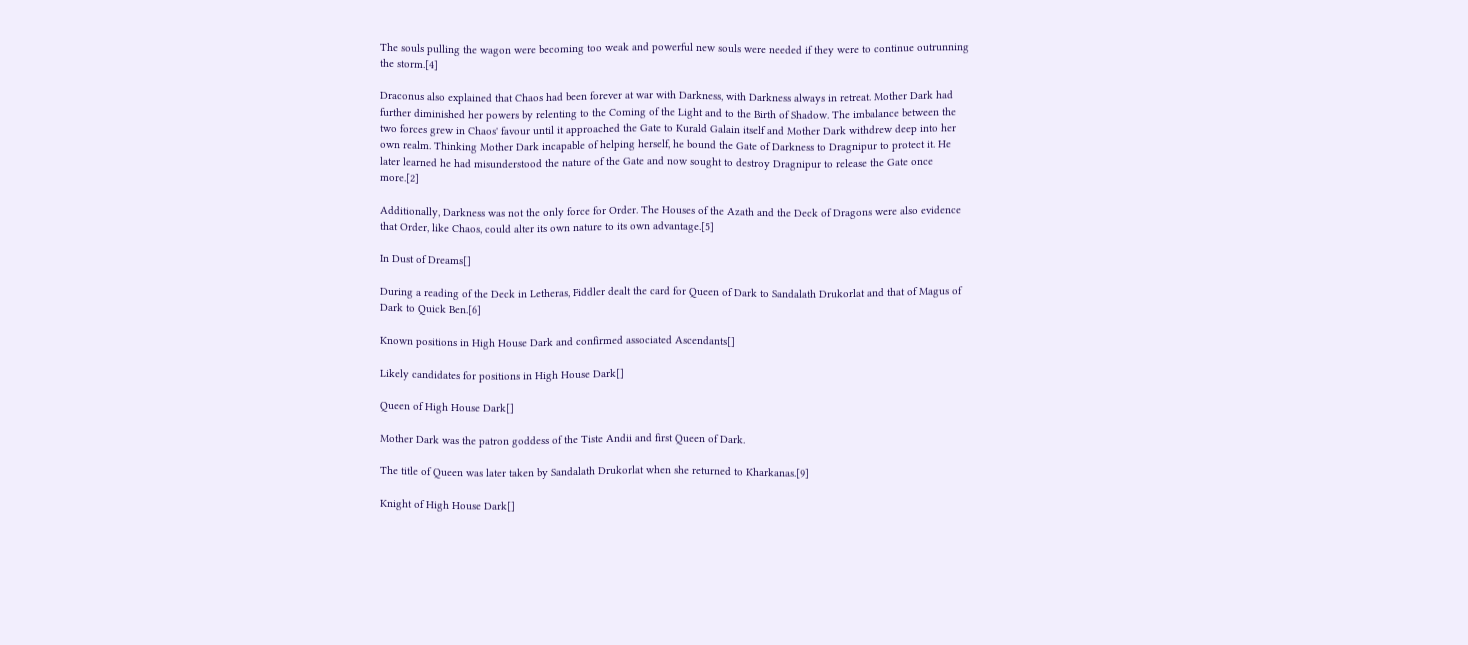The souls pulling the wagon were becoming too weak and powerful new souls were needed if they were to continue outrunning the storm.[4]

Draconus also explained that Chaos had been forever at war with Darkness, with Darkness always in retreat. Mother Dark had further diminished her powers by relenting to the Coming of the Light and to the Birth of Shadow. The imbalance between the two forces grew in Chaos' favour until it approached the Gate to Kurald Galain itself and Mother Dark withdrew deep into her own realm. Thinking Mother Dark incapable of helping herself, he bound the Gate of Darkness to Dragnipur to protect it. He later learned he had misunderstood the nature of the Gate and now sought to destroy Dragnipur to release the Gate once more.[2]

Additionally, Darkness was not the only force for Order. The Houses of the Azath and the Deck of Dragons were also evidence that Order, like Chaos, could alter its own nature to its own advantage.[5]

In Dust of Dreams[]

During a reading of the Deck in Letheras, Fiddler dealt the card for Queen of Dark to Sandalath Drukorlat and that of Magus of Dark to Quick Ben.[6]

Known positions in High House Dark and confirmed associated Ascendants[]

Likely candidates for positions in High House Dark[]

Queen of High House Dark[]

Mother Dark was the patron goddess of the Tiste Andii and first Queen of Dark.

The title of Queen was later taken by Sandalath Drukorlat when she returned to Kharkanas.[9]

Knight of High House Dark[]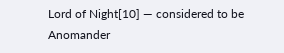Lord of Night[10] — considered to be Anomander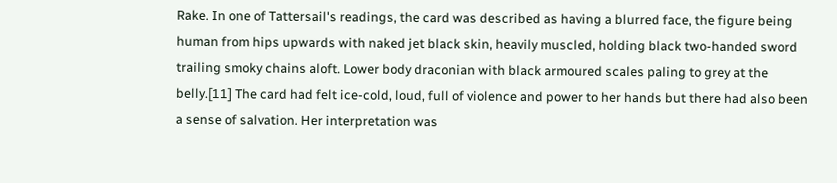Rake. In one of Tattersail's readings, the card was described as having a blurred face, the figure being human from hips upwards with naked jet black skin, heavily muscled, holding black two-handed sword trailing smoky chains aloft. Lower body draconian with black armoured scales paling to grey at the belly.[11] The card had felt ice-cold, loud, full of violence and power to her hands but there had also been a sense of salvation. Her interpretation was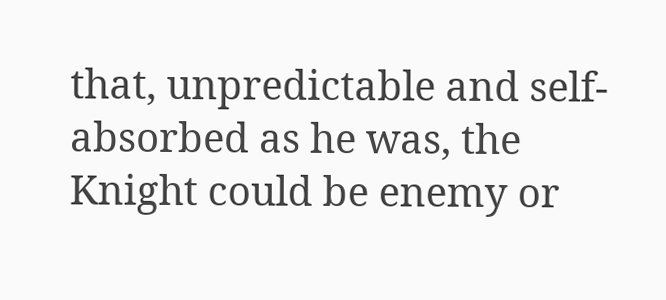that, unpredictable and self-absorbed as he was, the Knight could be enemy or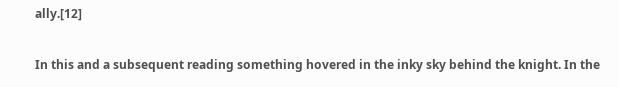ally.[12]

In this and a subsequent reading something hovered in the inky sky behind the knight. In the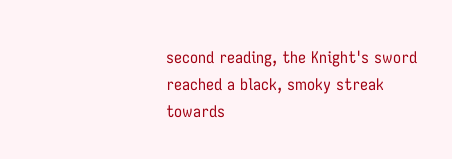second reading, the Knight's sword reached a black, smoky streak towards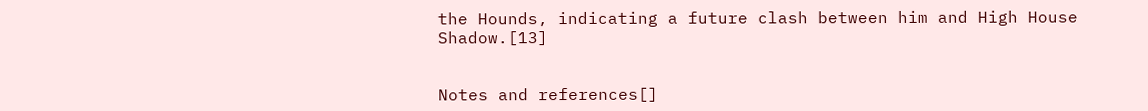the Hounds, indicating a future clash between him and High House Shadow.[13]


Notes and references[]